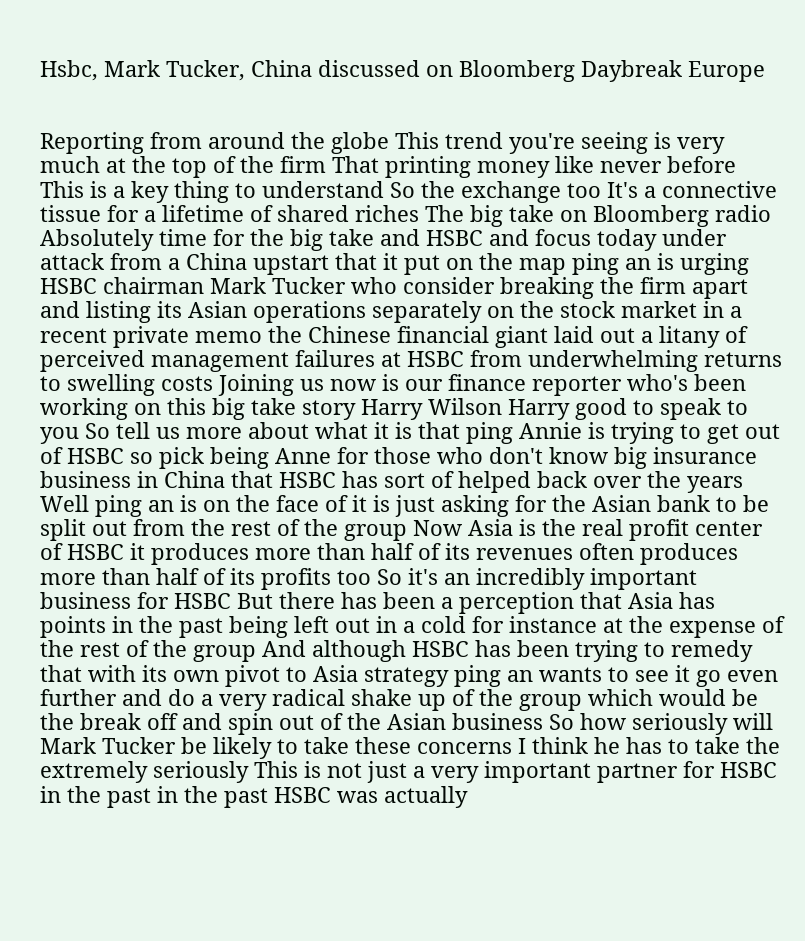Hsbc, Mark Tucker, China discussed on Bloomberg Daybreak Europe


Reporting from around the globe This trend you're seeing is very much at the top of the firm That printing money like never before This is a key thing to understand So the exchange too It's a connective tissue for a lifetime of shared riches The big take on Bloomberg radio Absolutely time for the big take and HSBC and focus today under attack from a China upstart that it put on the map ping an is urging HSBC chairman Mark Tucker who consider breaking the firm apart and listing its Asian operations separately on the stock market in a recent private memo the Chinese financial giant laid out a litany of perceived management failures at HSBC from underwhelming returns to swelling costs Joining us now is our finance reporter who's been working on this big take story Harry Wilson Harry good to speak to you So tell us more about what it is that ping Annie is trying to get out of HSBC so pick being Anne for those who don't know big insurance business in China that HSBC has sort of helped back over the years Well ping an is on the face of it is just asking for the Asian bank to be split out from the rest of the group Now Asia is the real profit center of HSBC it produces more than half of its revenues often produces more than half of its profits too So it's an incredibly important business for HSBC But there has been a perception that Asia has points in the past being left out in a cold for instance at the expense of the rest of the group And although HSBC has been trying to remedy that with its own pivot to Asia strategy ping an wants to see it go even further and do a very radical shake up of the group which would be the break off and spin out of the Asian business So how seriously will Mark Tucker be likely to take these concerns I think he has to take the extremely seriously This is not just a very important partner for HSBC in the past in the past HSBC was actually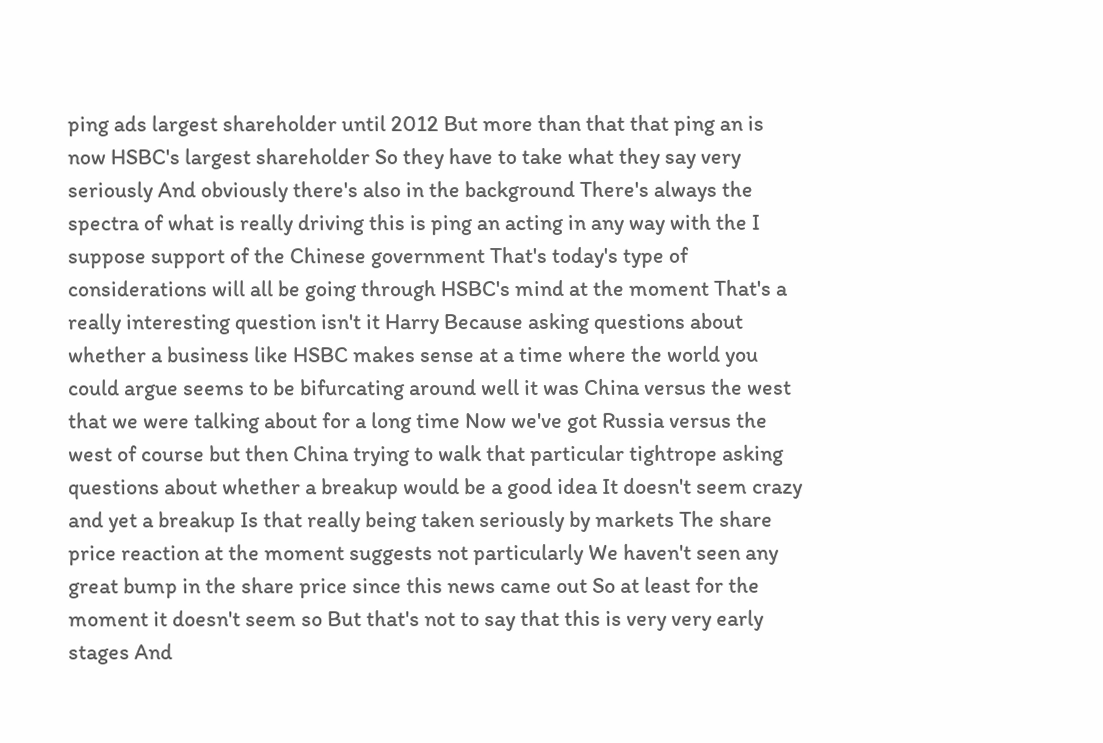ping ads largest shareholder until 2012 But more than that that ping an is now HSBC's largest shareholder So they have to take what they say very seriously And obviously there's also in the background There's always the spectra of what is really driving this is ping an acting in any way with the I suppose support of the Chinese government That's today's type of considerations will all be going through HSBC's mind at the moment That's a really interesting question isn't it Harry Because asking questions about whether a business like HSBC makes sense at a time where the world you could argue seems to be bifurcating around well it was China versus the west that we were talking about for a long time Now we've got Russia versus the west of course but then China trying to walk that particular tightrope asking questions about whether a breakup would be a good idea It doesn't seem crazy and yet a breakup Is that really being taken seriously by markets The share price reaction at the moment suggests not particularly We haven't seen any great bump in the share price since this news came out So at least for the moment it doesn't seem so But that's not to say that this is very very early stages And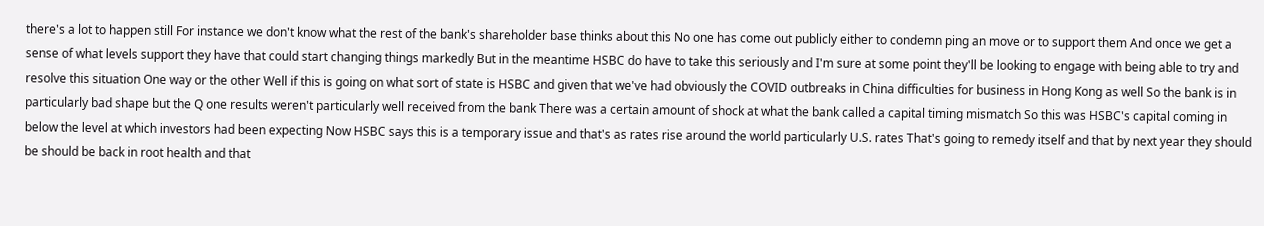there's a lot to happen still For instance we don't know what the rest of the bank's shareholder base thinks about this No one has come out publicly either to condemn ping an move or to support them And once we get a sense of what levels support they have that could start changing things markedly But in the meantime HSBC do have to take this seriously and I'm sure at some point they'll be looking to engage with being able to try and resolve this situation One way or the other Well if this is going on what sort of state is HSBC and given that we've had obviously the COVID outbreaks in China difficulties for business in Hong Kong as well So the bank is in particularly bad shape but the Q one results weren't particularly well received from the bank There was a certain amount of shock at what the bank called a capital timing mismatch So this was HSBC's capital coming in below the level at which investors had been expecting Now HSBC says this is a temporary issue and that's as rates rise around the world particularly U.S. rates That's going to remedy itself and that by next year they should be should be back in root health and that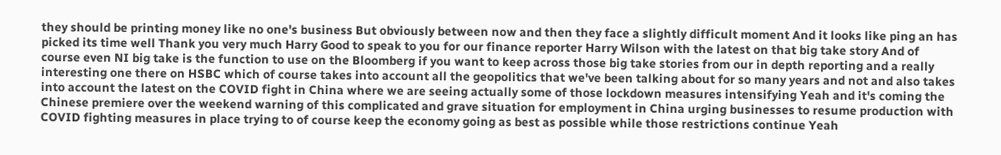they should be printing money like no one's business But obviously between now and then they face a slightly difficult moment And it looks like ping an has picked its time well Thank you very much Harry Good to speak to you for our finance reporter Harry Wilson with the latest on that big take story And of course even NI big take is the function to use on the Bloomberg if you want to keep across those big take stories from our in depth reporting and a really interesting one there on HSBC which of course takes into account all the geopolitics that we've been talking about for so many years and not and also takes into account the latest on the COVID fight in China where we are seeing actually some of those lockdown measures intensifying Yeah and it's coming the Chinese premiere over the weekend warning of this complicated and grave situation for employment in China urging businesses to resume production with COVID fighting measures in place trying to of course keep the economy going as best as possible while those restrictions continue Yeah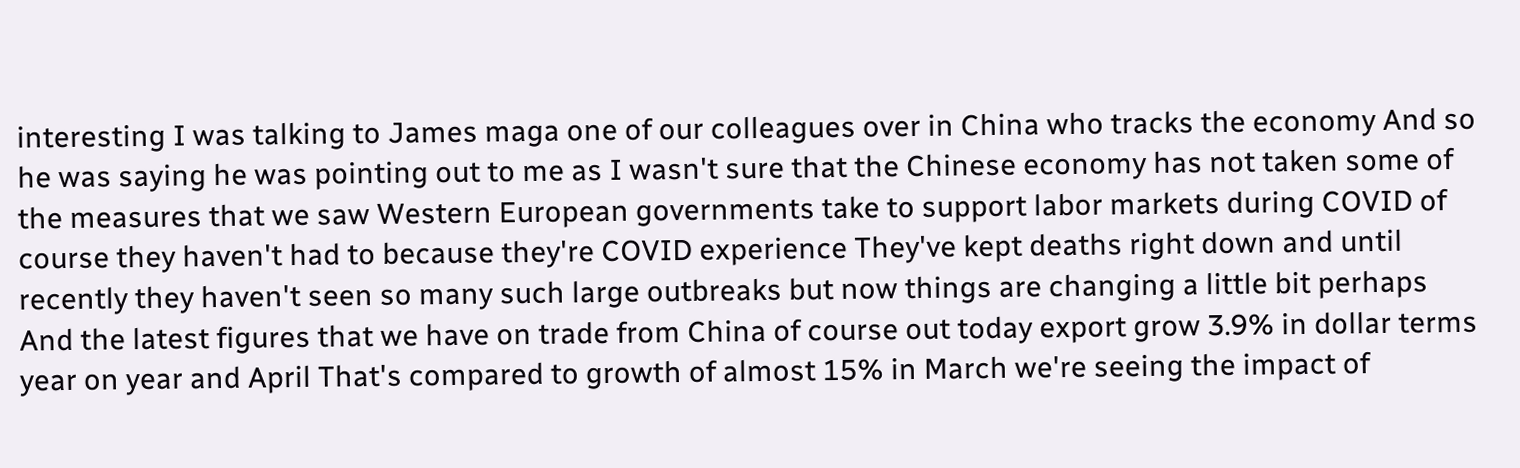interesting I was talking to James maga one of our colleagues over in China who tracks the economy And so he was saying he was pointing out to me as I wasn't sure that the Chinese economy has not taken some of the measures that we saw Western European governments take to support labor markets during COVID of course they haven't had to because they're COVID experience They've kept deaths right down and until recently they haven't seen so many such large outbreaks but now things are changing a little bit perhaps And the latest figures that we have on trade from China of course out today export grow 3.9% in dollar terms year on year and April That's compared to growth of almost 15% in March we're seeing the impact of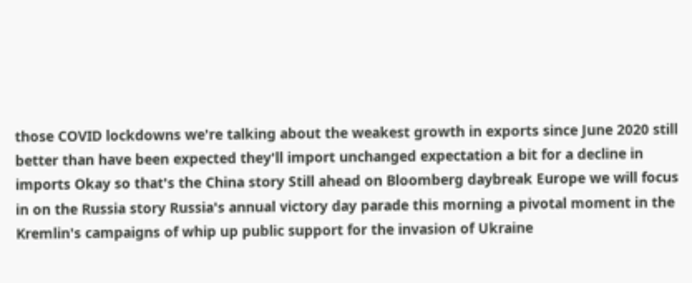those COVID lockdowns we're talking about the weakest growth in exports since June 2020 still better than have been expected they'll import unchanged expectation a bit for a decline in imports Okay so that's the China story Still ahead on Bloomberg daybreak Europe we will focus in on the Russia story Russia's annual victory day parade this morning a pivotal moment in the Kremlin's campaigns of whip up public support for the invasion of Ukraine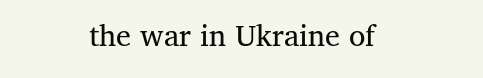the war in Ukraine of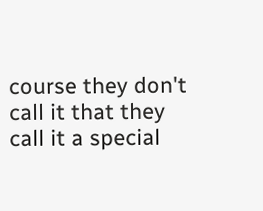course they don't call it that they call it a special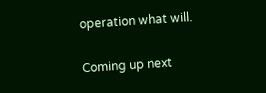operation what will.

Coming up next